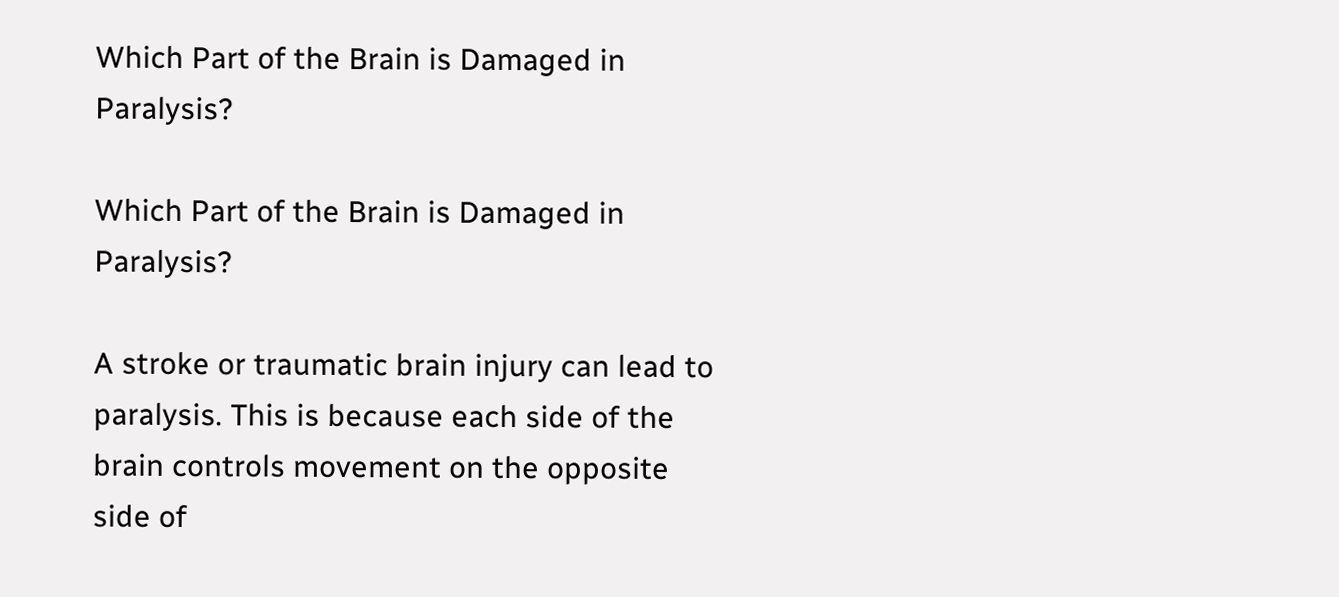Which Part of the Brain is Damaged in Paralysis?

Which Part of the Brain is Damaged in Paralysis?

A stroke or traumatic brain injury can lead to paralysis. This is because each side of the brain controls movement on the opposite side of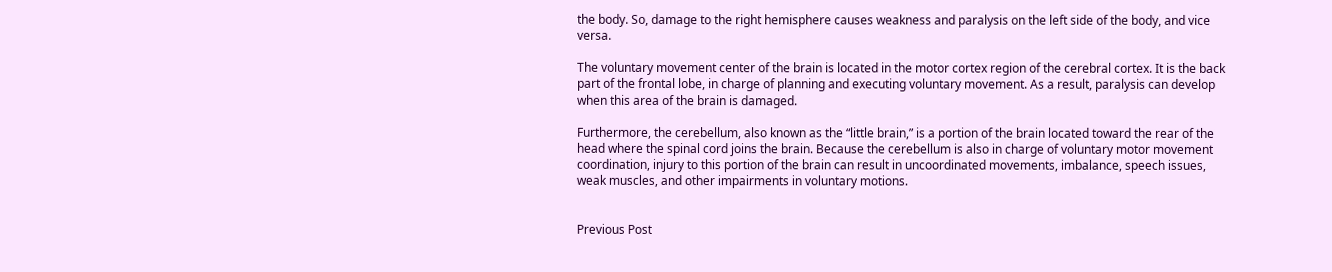the body. So, damage to the right hemisphere causes weakness and paralysis on the left side of the body, and vice versa.

The voluntary movement center of the brain is located in the motor cortex region of the cerebral cortex. It is the back part of the frontal lobe, in charge of planning and executing voluntary movement. As a result, paralysis can develop when this area of the brain is damaged.

Furthermore, the cerebellum, also known as the “little brain,” is a portion of the brain located toward the rear of the head where the spinal cord joins the brain. Because the cerebellum is also in charge of voluntary motor movement coordination, injury to this portion of the brain can result in uncoordinated movements, imbalance, speech issues, weak muscles, and other impairments in voluntary motions.


Previous Post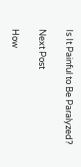Is It Painful to Be Paralyzed?

Next Post

How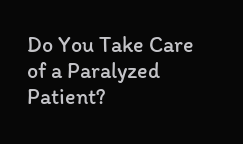Do You Take Care of a Paralyzed Patient?